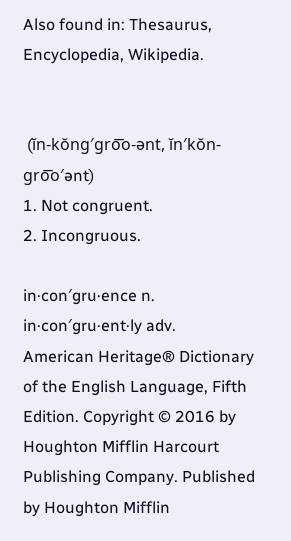Also found in: Thesaurus, Encyclopedia, Wikipedia.


 (ĭn-kŏng′gro͞o-ənt, ĭn′kŏn-gro͞o′ənt)
1. Not congruent.
2. Incongruous.

in·con′gru·ence n.
in·con′gru·ent·ly adv.
American Heritage® Dictionary of the English Language, Fifth Edition. Copyright © 2016 by Houghton Mifflin Harcourt Publishing Company. Published by Houghton Mifflin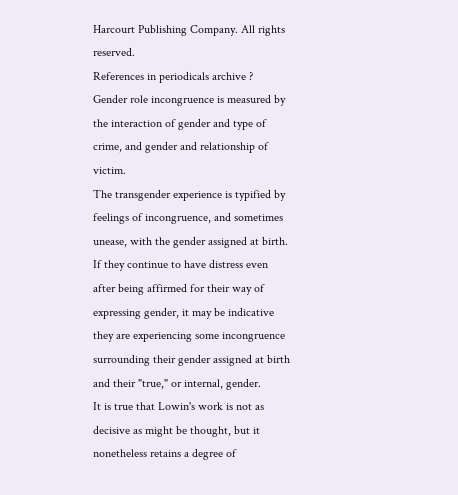Harcourt Publishing Company. All rights reserved.
References in periodicals archive ?
Gender role incongruence is measured by the interaction of gender and type of crime, and gender and relationship of victim.
The transgender experience is typified by feelings of incongruence, and sometimes unease, with the gender assigned at birth.
If they continue to have distress even after being affirmed for their way of expressing gender, it may be indicative they are experiencing some incongruence surrounding their gender assigned at birth and their "true," or internal, gender.
It is true that Lowin's work is not as decisive as might be thought, but it nonetheless retains a degree of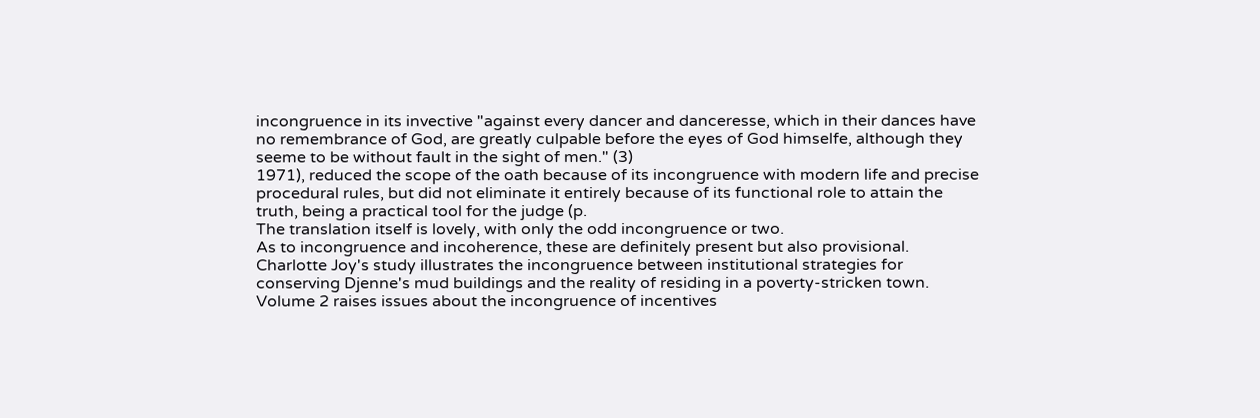incongruence in its invective "against every dancer and danceresse, which in their dances have no remembrance of God, are greatly culpable before the eyes of God himselfe, although they seeme to be without fault in the sight of men." (3)
1971), reduced the scope of the oath because of its incongruence with modern life and precise procedural rules, but did not eliminate it entirely because of its functional role to attain the truth, being a practical tool for the judge (p.
The translation itself is lovely, with only the odd incongruence or two.
As to incongruence and incoherence, these are definitely present but also provisional.
Charlotte Joy's study illustrates the incongruence between institutional strategies for conserving Djenne's mud buildings and the reality of residing in a poverty-stricken town.
Volume 2 raises issues about the incongruence of incentives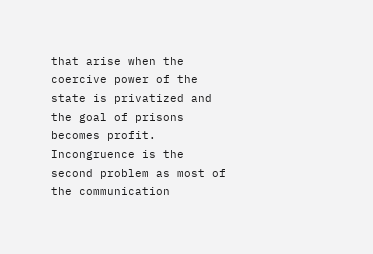that arise when the coercive power of the state is privatized and the goal of prisons becomes profit.
Incongruence is the second problem as most of the communication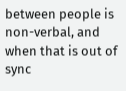between people is non-verbal, and when that is out of sync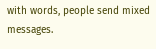with words, people send mixed messages.